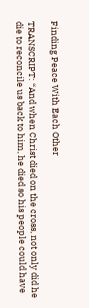Finding Peace With Each Other

TRANSCRIPT: “And when Christ died on the cross, not only did he die to reconcile us back to him, he died so his people could have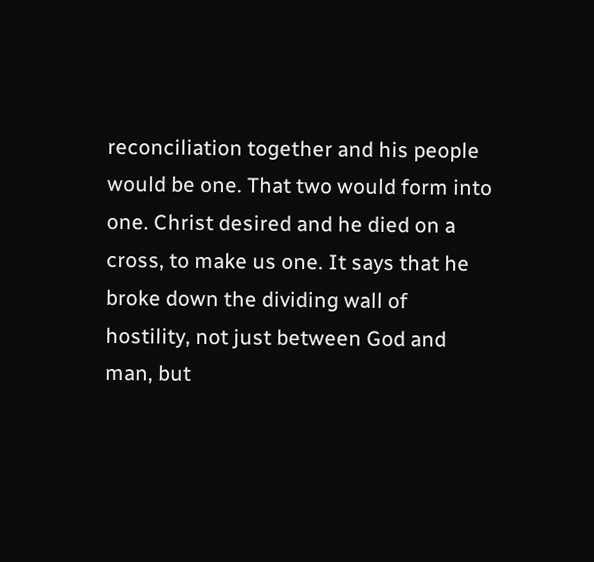reconciliation together and his people would be one. That two would form into one. Christ desired and he died on a cross, to make us one. It says that he broke down the dividing wall of hostility, not just between God and man, but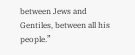between Jews and Gentiles, between all his people.”